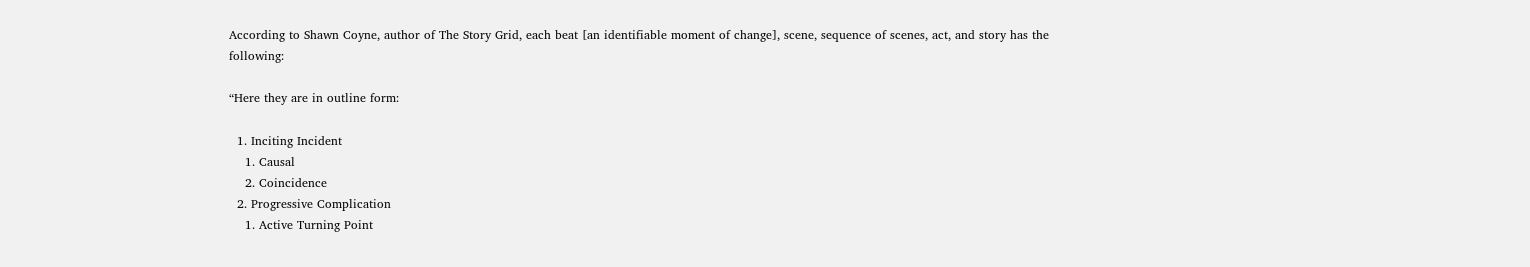According to Shawn Coyne, author of The Story Grid, each beat [an identifiable moment of change], scene, sequence of scenes, act, and story has the following:

“Here they are in outline form:

  1. Inciting Incident
    1. Causal
    2. Coincidence
  2. Progressive Complication
    1. Active Turning Point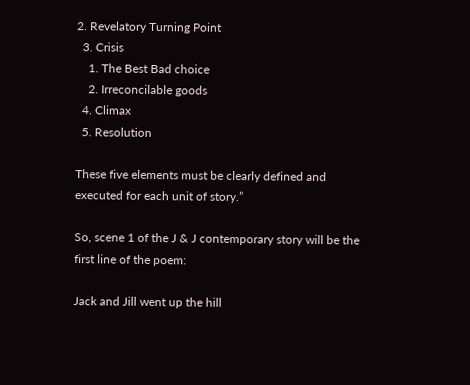2. Revelatory Turning Point
  3. Crisis
    1. The Best Bad choice
    2. Irreconcilable goods
  4. Climax
  5. Resolution

These five elements must be clearly defined and executed for each unit of story.”

So, scene 1 of the J & J contemporary story will be the first line of the poem:

Jack and Jill went up the hill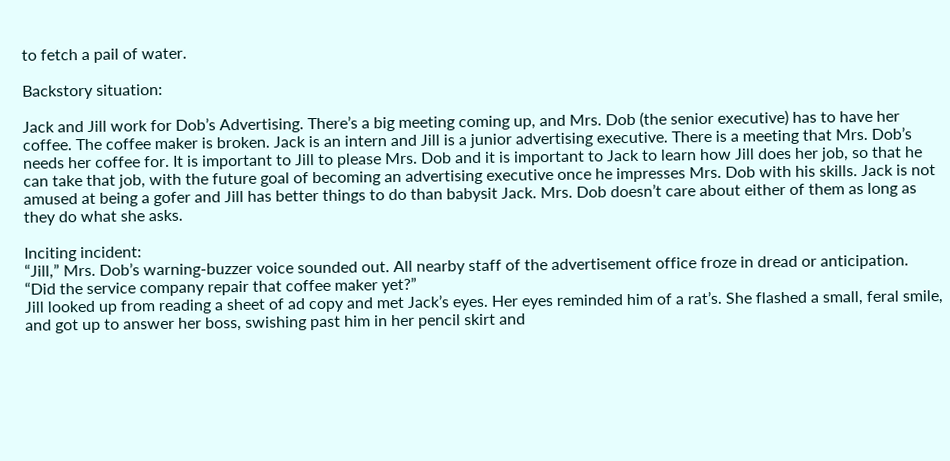to fetch a pail of water.

Backstory situation:

Jack and Jill work for Dob’s Advertising. There’s a big meeting coming up, and Mrs. Dob (the senior executive) has to have her coffee. The coffee maker is broken. Jack is an intern and Jill is a junior advertising executive. There is a meeting that Mrs. Dob’s needs her coffee for. It is important to Jill to please Mrs. Dob and it is important to Jack to learn how Jill does her job, so that he can take that job, with the future goal of becoming an advertising executive once he impresses Mrs. Dob with his skills. Jack is not amused at being a gofer and Jill has better things to do than babysit Jack. Mrs. Dob doesn’t care about either of them as long as they do what she asks.

Inciting incident:
“Jill,” Mrs. Dob’s warning-buzzer voice sounded out. All nearby staff of the advertisement office froze in dread or anticipation. “Did the service company repair that coffee maker yet?”
Jill looked up from reading a sheet of ad copy and met Jack’s eyes. Her eyes reminded him of a rat’s. She flashed a small, feral smile, and got up to answer her boss, swishing past him in her pencil skirt and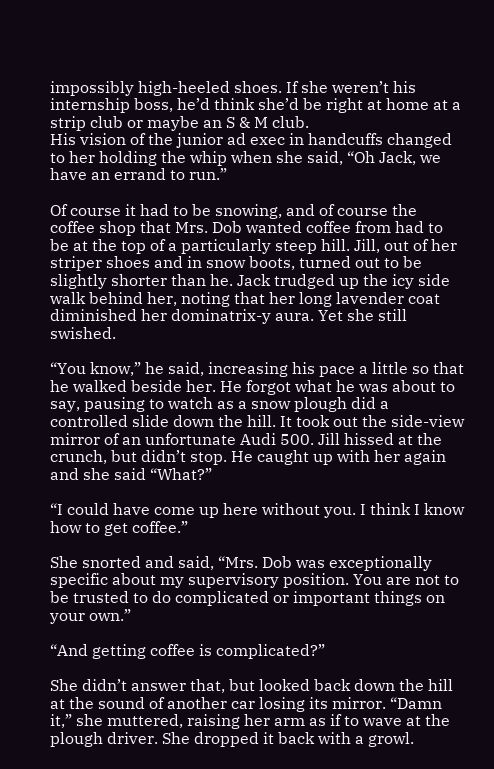impossibly high-heeled shoes. If she weren’t his internship boss, he’d think she’d be right at home at a strip club or maybe an S & M club.
His vision of the junior ad exec in handcuffs changed to her holding the whip when she said, “Oh Jack, we have an errand to run.”

Of course it had to be snowing, and of course the coffee shop that Mrs. Dob wanted coffee from had to be at the top of a particularly steep hill. Jill, out of her striper shoes and in snow boots, turned out to be slightly shorter than he. Jack trudged up the icy side walk behind her, noting that her long lavender coat diminished her dominatrix-y aura. Yet she still swished.

“You know,” he said, increasing his pace a little so that he walked beside her. He forgot what he was about to say, pausing to watch as a snow plough did a controlled slide down the hill. It took out the side-view mirror of an unfortunate Audi 500. Jill hissed at the crunch, but didn’t stop. He caught up with her again and she said “What?”

“I could have come up here without you. I think I know how to get coffee.”

She snorted and said, “Mrs. Dob was exceptionally specific about my supervisory position. You are not to be trusted to do complicated or important things on your own.”

“And getting coffee is complicated?”

She didn’t answer that, but looked back down the hill at the sound of another car losing its mirror. “Damn it,” she muttered, raising her arm as if to wave at the plough driver. She dropped it back with a growl.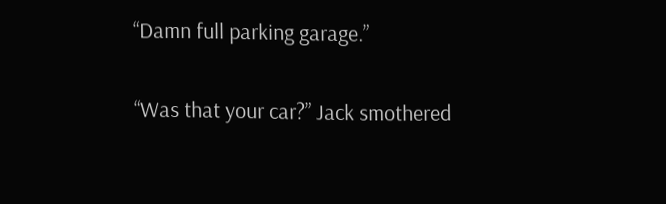“Damn full parking garage.”

“Was that your car?” Jack smothered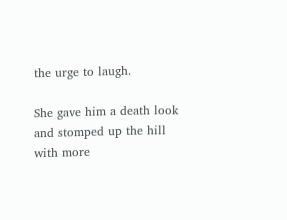the urge to laugh.

She gave him a death look and stomped up the hill with more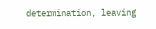determination, leaving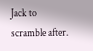Jack to scramble after.